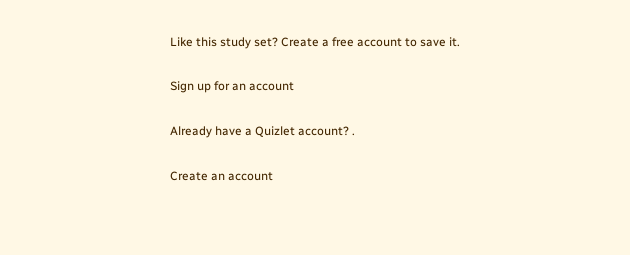Like this study set? Create a free account to save it.

Sign up for an account

Already have a Quizlet account? .

Create an account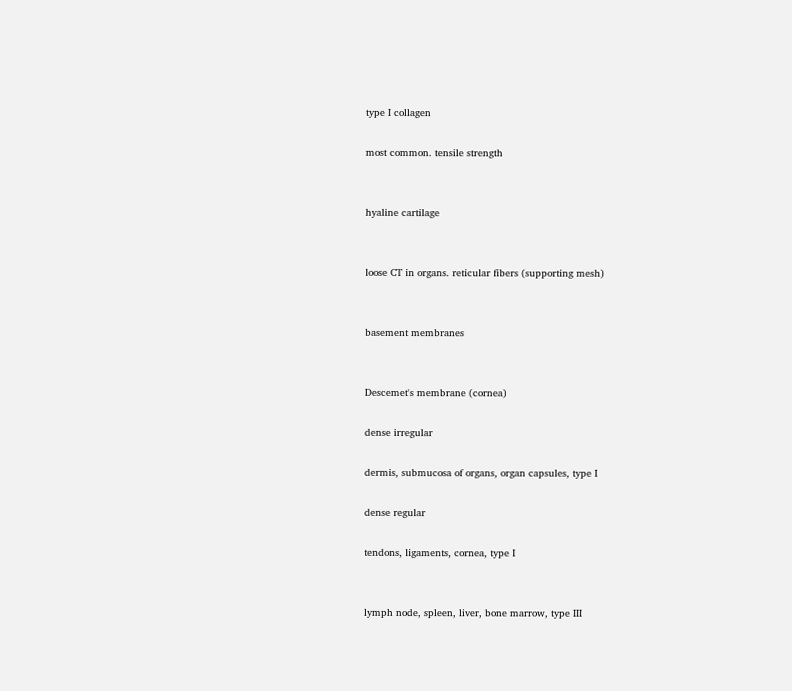type I collagen

most common. tensile strength


hyaline cartilage


loose CT in organs. reticular fibers (supporting mesh)


basement membranes


Descemet's membrane (cornea)

dense irregular

dermis, submucosa of organs, organ capsules, type I

dense regular

tendons, ligaments, cornea, type I


lymph node, spleen, liver, bone marrow, type III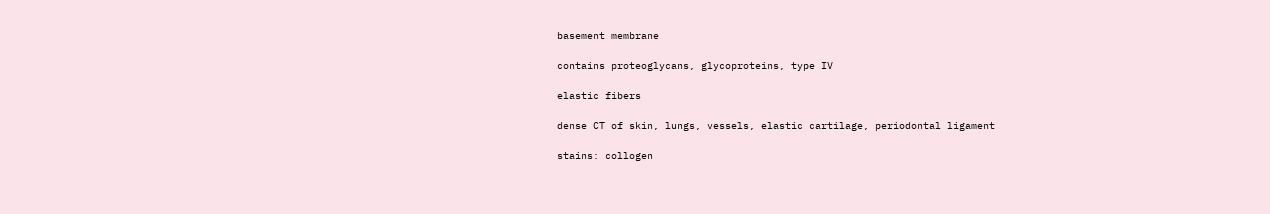basement membrane

contains proteoglycans, glycoproteins, type IV

elastic fibers

dense CT of skin, lungs, vessels, elastic cartilage, periodontal ligament

stains: collogen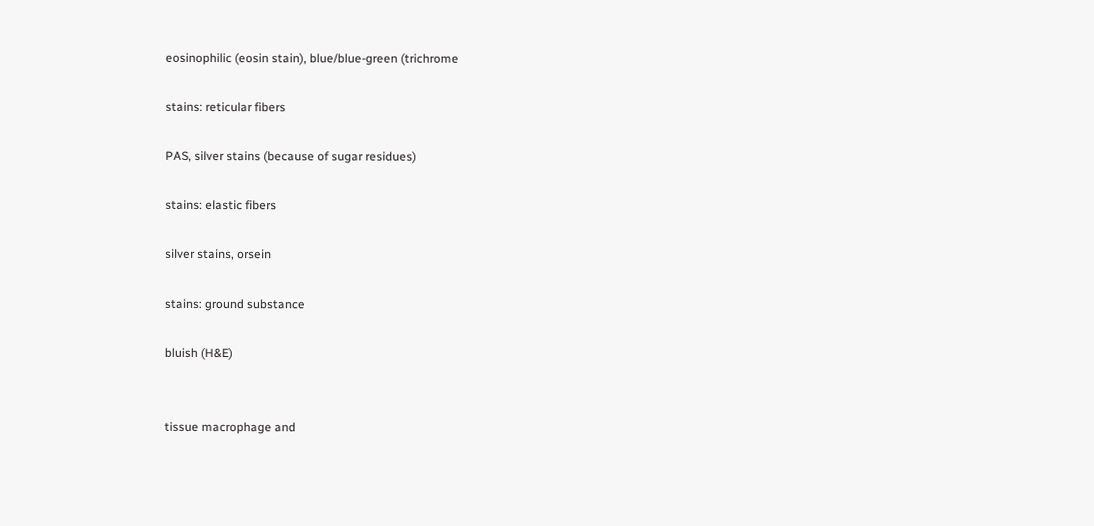eosinophilic (eosin stain), blue/blue-green (trichrome

stains: reticular fibers

PAS, silver stains (because of sugar residues)

stains: elastic fibers

silver stains, orsein

stains: ground substance

bluish (H&E)


tissue macrophage and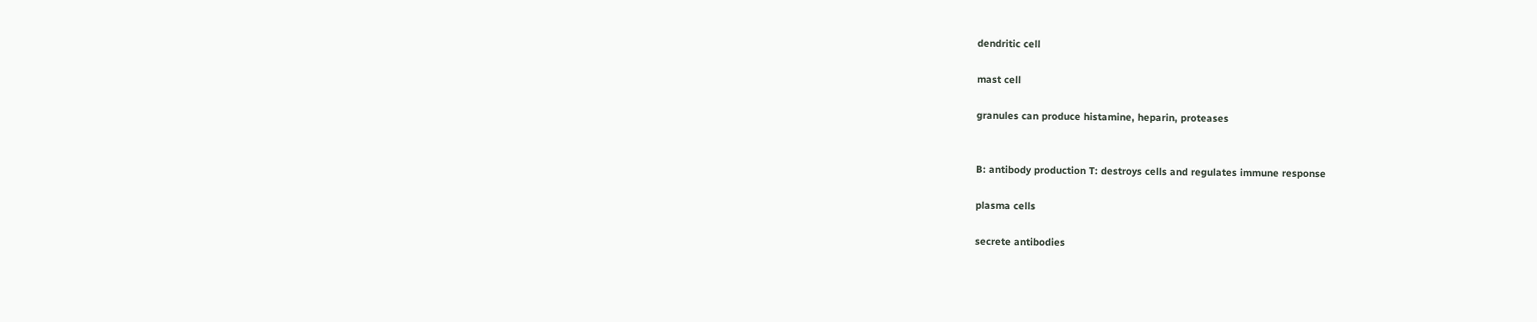dendritic cell

mast cell

granules can produce histamine, heparin, proteases


B: antibody production T: destroys cells and regulates immune response

plasma cells

secrete antibodies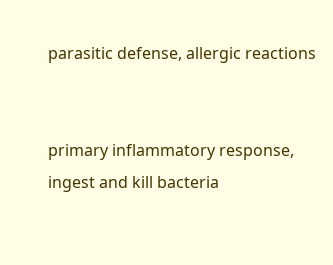parasitic defense, allergic reactions


primary inflammatory response, ingest and kill bacteria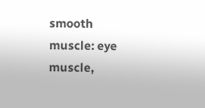smooth muscle: eye muscle,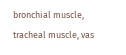bronchial muscle, tracheal muscle, vas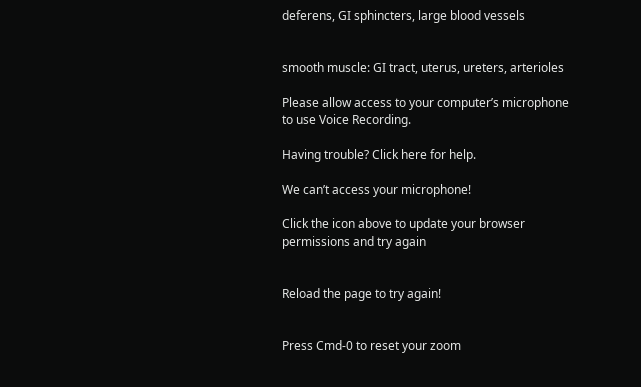deferens, GI sphincters, large blood vessels


smooth muscle: GI tract, uterus, ureters, arterioles

Please allow access to your computer’s microphone to use Voice Recording.

Having trouble? Click here for help.

We can’t access your microphone!

Click the icon above to update your browser permissions and try again


Reload the page to try again!


Press Cmd-0 to reset your zoom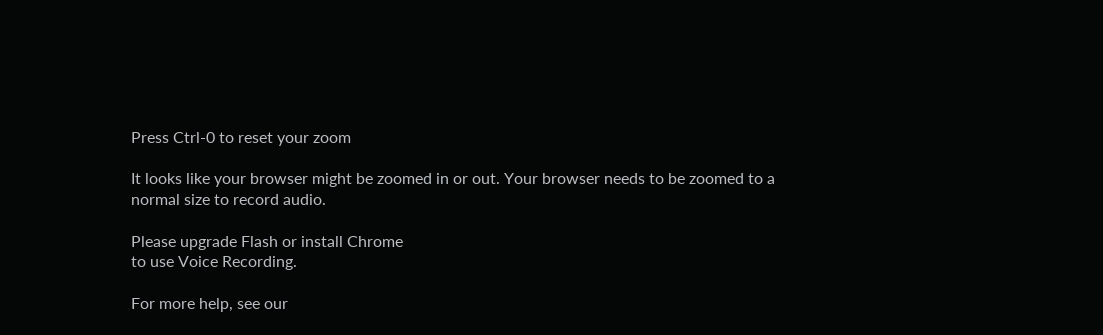Press Ctrl-0 to reset your zoom

It looks like your browser might be zoomed in or out. Your browser needs to be zoomed to a normal size to record audio.

Please upgrade Flash or install Chrome
to use Voice Recording.

For more help, see our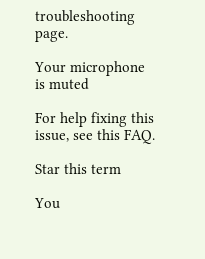troubleshooting page.

Your microphone is muted

For help fixing this issue, see this FAQ.

Star this term

You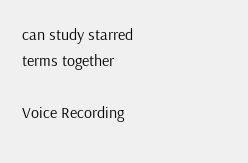can study starred terms together

Voice Recording